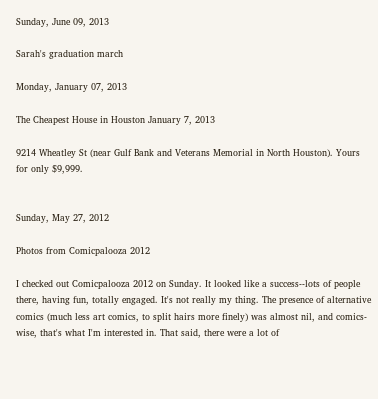Sunday, June 09, 2013

Sarah's graduation march

Monday, January 07, 2013

The Cheapest House in Houston January 7, 2013

9214 Wheatley St (near Gulf Bank and Veterans Memorial in North Houston). Yours for only $9,999.


Sunday, May 27, 2012

Photos from Comicpalooza 2012

I checked out Comicpalooza 2012 on Sunday. It looked like a success--lots of people there, having fun, totally engaged. It's not really my thing. The presence of alternative comics (much less art comics, to split hairs more finely) was almost nil, and comics-wise, that's what I'm interested in. That said, there were a lot of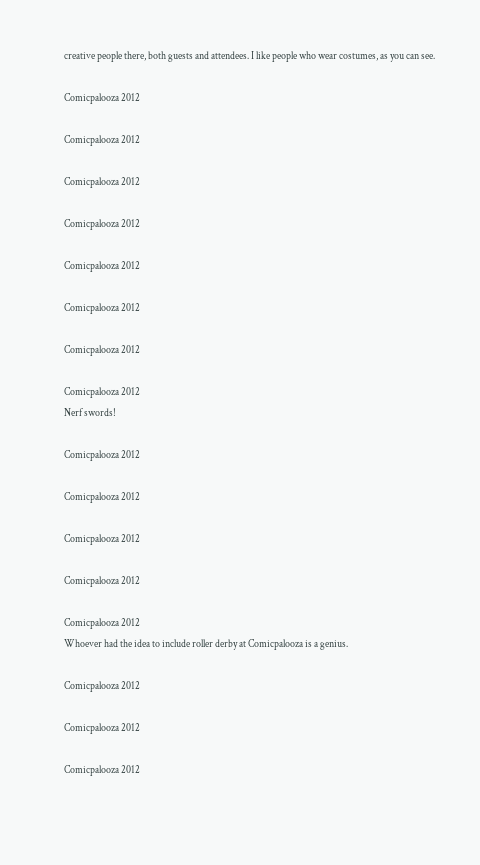creative people there, both guests and attendees. I like people who wear costumes, as you can see.

Comicpalooza 2012

Comicpalooza 2012

Comicpalooza 2012

Comicpalooza 2012

Comicpalooza 2012

Comicpalooza 2012

Comicpalooza 2012

Comicpalooza 2012
Nerf swords!

Comicpalooza 2012

Comicpalooza 2012

Comicpalooza 2012

Comicpalooza 2012

Comicpalooza 2012
Whoever had the idea to include roller derby at Comicpalooza is a genius.

Comicpalooza 2012

Comicpalooza 2012

Comicpalooza 2012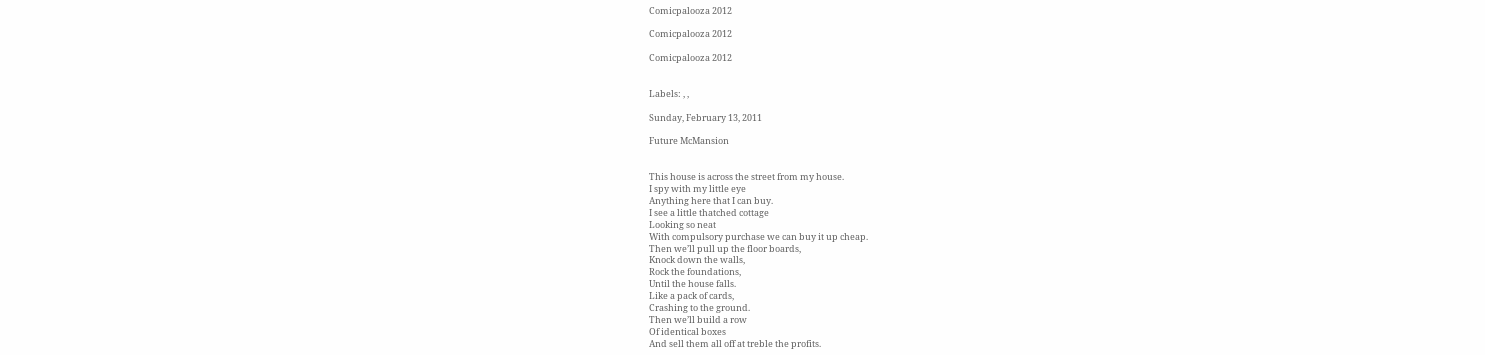Comicpalooza 2012

Comicpalooza 2012

Comicpalooza 2012


Labels: , ,

Sunday, February 13, 2011

Future McMansion


This house is across the street from my house.
I spy with my little eye
Anything here that I can buy.
I see a little thatched cottage
Looking so neat
With compulsory purchase we can buy it up cheap.
Then we’ll pull up the floor boards,
Knock down the walls,
Rock the foundations,
Until the house falls.
Like a pack of cards,
Crashing to the ground.
Then we’ll build a row
Of identical boxes
And sell them all off at treble the profits.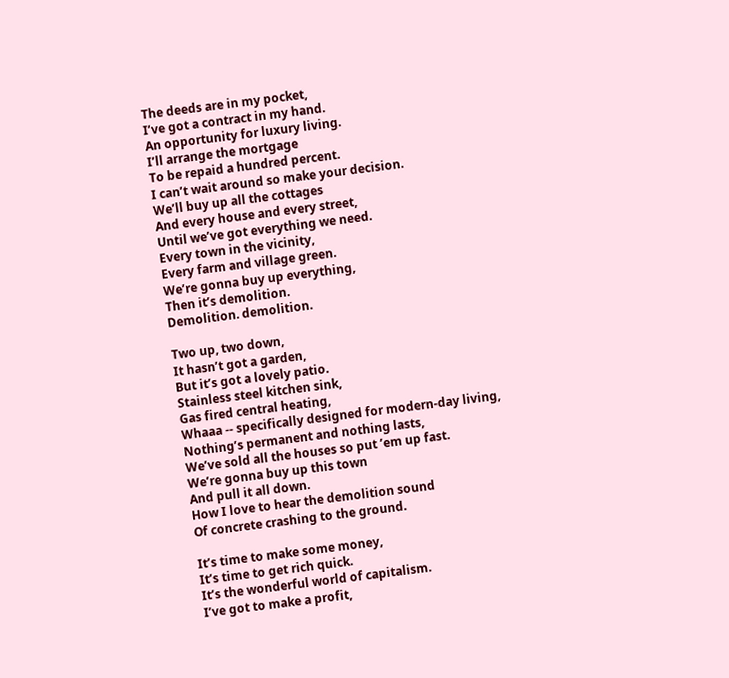The deeds are in my pocket,
I’ve got a contract in my hand.
An opportunity for luxury living.
I’ll arrange the mortgage
To be repaid a hundred percent.
I can’t wait around so make your decision.
We’ll buy up all the cottages
And every house and every street,
Until we’ve got everything we need.
Every town in the vicinity,
Every farm and village green.
We’re gonna buy up everything,
Then it’s demolition.
Demolition. demolition.

Two up, two down,
It hasn’t got a garden,
But it’s got a lovely patio.
Stainless steel kitchen sink,
Gas fired central heating,
Whaaa -- specifically designed for modern-day living,
Nothing’s permanent and nothing lasts,
We’ve sold all the houses so put ’em up fast.
We’re gonna buy up this town
And pull it all down.
How I love to hear the demolition sound
Of concrete crashing to the ground.

It’s time to make some money,
It’s time to get rich quick.
It’s the wonderful world of capitalism.
I’ve got to make a profit,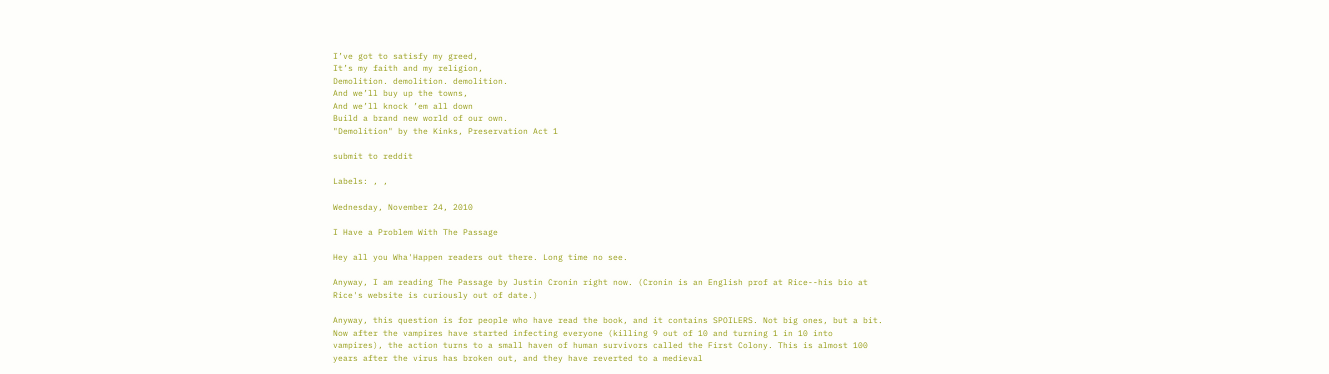I’ve got to satisfy my greed,
It’s my faith and my religion,
Demolition. demolition. demolition.
And we’ll buy up the towns,
And we’ll knock ’em all down
Build a brand new world of our own.
"Demolition" by the Kinks, Preservation Act 1

submit to reddit

Labels: , ,

Wednesday, November 24, 2010

I Have a Problem With The Passage

Hey all you Wha'Happen readers out there. Long time no see.

Anyway, I am reading The Passage by Justin Cronin right now. (Cronin is an English prof at Rice--his bio at Rice's website is curiously out of date.)

Anyway, this question is for people who have read the book, and it contains SPOILERS. Not big ones, but a bit.
Now after the vampires have started infecting everyone (killing 9 out of 10 and turning 1 in 10 into vampires), the action turns to a small haven of human survivors called the First Colony. This is almost 100 years after the virus has broken out, and they have reverted to a medieval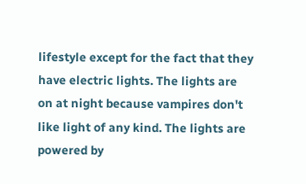lifestyle except for the fact that they have electric lights. The lights are on at night because vampires don't like light of any kind. The lights are powered by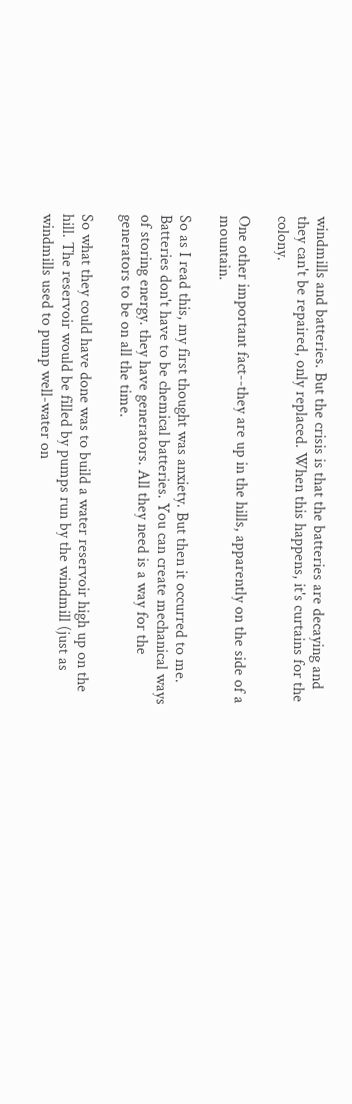windmills and batteries. But the crisis is that the batteries are decaying and they can't be repaired, only replaced. When this happens, it's curtains for the colony.

One other important fact--they are up in the hills, apparently on the side of a mountain.

So as I read this, my first thought was anxiety. But then it occurred to me. Batteries don't have to be chemical batteries. You can create mechanical ways of storing energy. they have generators. All they need is a way for the generators to be on all the time.

So what they could have done was to build a water reservoir high up on the hill. The reservoir would be filled by pumps run by the windmill (just as windmills used to pump well-water on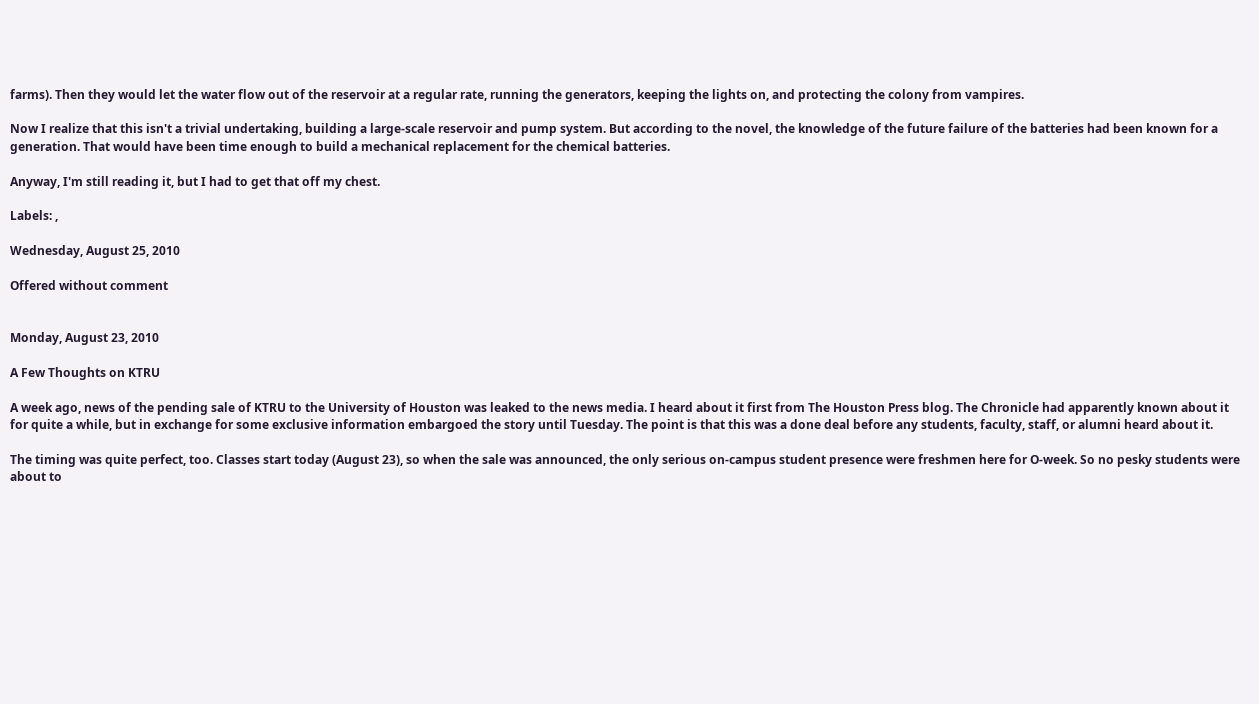farms). Then they would let the water flow out of the reservoir at a regular rate, running the generators, keeping the lights on, and protecting the colony from vampires.

Now I realize that this isn't a trivial undertaking, building a large-scale reservoir and pump system. But according to the novel, the knowledge of the future failure of the batteries had been known for a generation. That would have been time enough to build a mechanical replacement for the chemical batteries.

Anyway, I'm still reading it, but I had to get that off my chest.

Labels: ,

Wednesday, August 25, 2010

Offered without comment


Monday, August 23, 2010

A Few Thoughts on KTRU

A week ago, news of the pending sale of KTRU to the University of Houston was leaked to the news media. I heard about it first from The Houston Press blog. The Chronicle had apparently known about it for quite a while, but in exchange for some exclusive information embargoed the story until Tuesday. The point is that this was a done deal before any students, faculty, staff, or alumni heard about it.

The timing was quite perfect, too. Classes start today (August 23), so when the sale was announced, the only serious on-campus student presence were freshmen here for O-week. So no pesky students were about to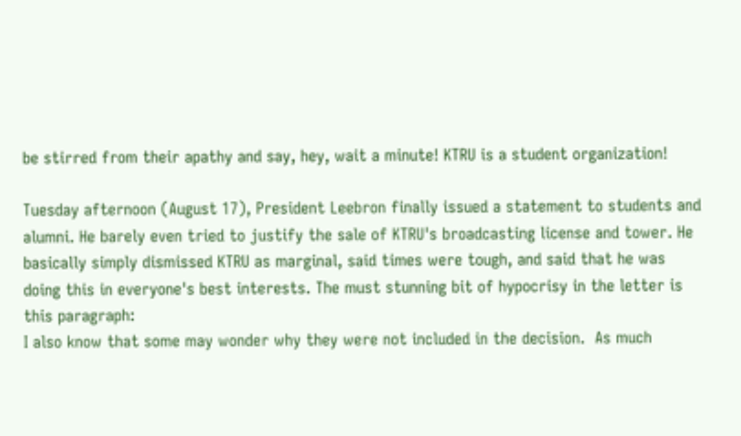be stirred from their apathy and say, hey, wait a minute! KTRU is a student organization!

Tuesday afternoon (August 17), President Leebron finally issued a statement to students and alumni. He barely even tried to justify the sale of KTRU's broadcasting license and tower. He basically simply dismissed KTRU as marginal, said times were tough, and said that he was doing this in everyone's best interests. The must stunning bit of hypocrisy in the letter is this paragraph:
I also know that some may wonder why they were not included in the decision.  As much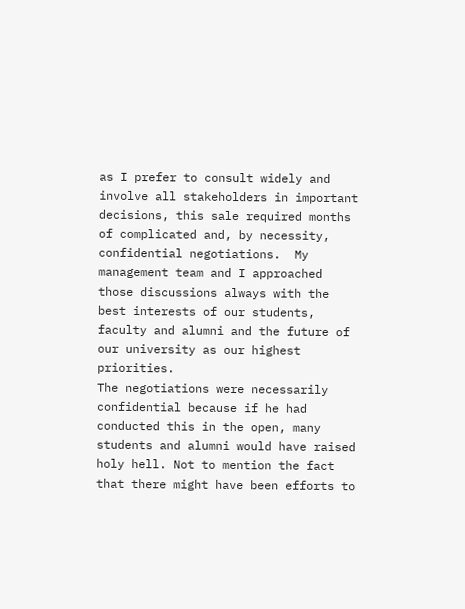as I prefer to consult widely and involve all stakeholders in important decisions, this sale required months of complicated and, by necessity, confidential negotiations.  My management team and I approached those discussions always with the best interests of our students, faculty and alumni and the future of our university as our highest priorities.
The negotiations were necessarily confidential because if he had conducted this in the open, many students and alumni would have raised holy hell. Not to mention the fact that there might have been efforts to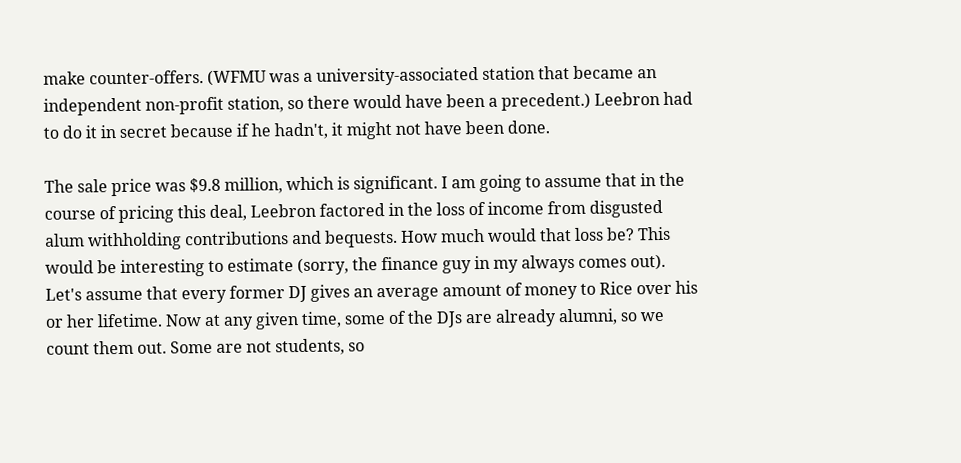make counter-offers. (WFMU was a university-associated station that became an independent non-profit station, so there would have been a precedent.) Leebron had to do it in secret because if he hadn't, it might not have been done.

The sale price was $9.8 million, which is significant. I am going to assume that in the course of pricing this deal, Leebron factored in the loss of income from disgusted alum withholding contributions and bequests. How much would that loss be? This would be interesting to estimate (sorry, the finance guy in my always comes out). Let's assume that every former DJ gives an average amount of money to Rice over his or her lifetime. Now at any given time, some of the DJs are already alumni, so we count them out. Some are not students, so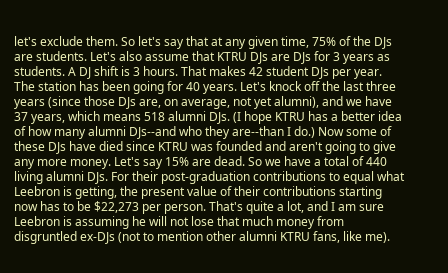let's exclude them. So let's say that at any given time, 75% of the DJs are students. Let's also assume that KTRU DJs are DJs for 3 years as students. A DJ shift is 3 hours. That makes 42 student DJs per year. The station has been going for 40 years. Let's knock off the last three years (since those DJs are, on average, not yet alumni), and we have 37 years, which means 518 alumni DJs. (I hope KTRU has a better idea of how many alumni DJs--and who they are--than I do.) Now some of these DJs have died since KTRU was founded and aren't going to give any more money. Let's say 15% are dead. So we have a total of 440 living alumni DJs. For their post-graduation contributions to equal what Leebron is getting, the present value of their contributions starting now has to be $22,273 per person. That's quite a lot, and I am sure Leebron is assuming he will not lose that much money from disgruntled ex-DJs (not to mention other alumni KTRU fans, like me).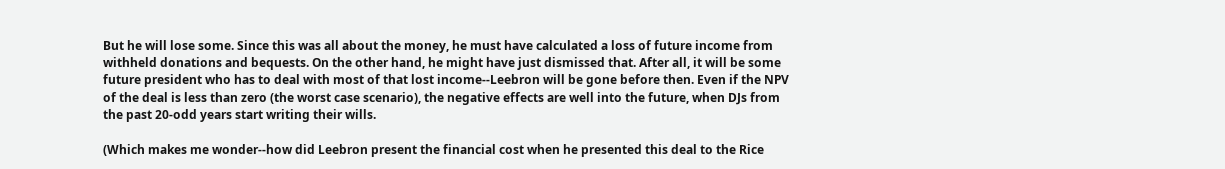But he will lose some. Since this was all about the money, he must have calculated a loss of future income from withheld donations and bequests. On the other hand, he might have just dismissed that. After all, it will be some future president who has to deal with most of that lost income--Leebron will be gone before then. Even if the NPV of the deal is less than zero (the worst case scenario), the negative effects are well into the future, when DJs from the past 20-odd years start writing their wills.

(Which makes me wonder--how did Leebron present the financial cost when he presented this deal to the Rice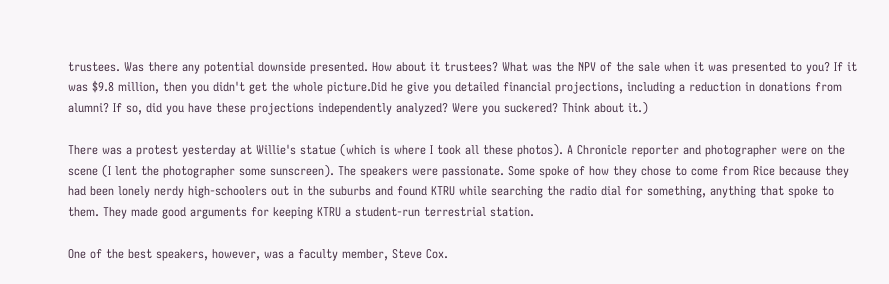trustees. Was there any potential downside presented. How about it trustees? What was the NPV of the sale when it was presented to you? If it was $9.8 million, then you didn't get the whole picture.Did he give you detailed financial projections, including a reduction in donations from alumni? If so, did you have these projections independently analyzed? Were you suckered? Think about it.)

There was a protest yesterday at Willie's statue (which is where I took all these photos). A Chronicle reporter and photographer were on the scene (I lent the photographer some sunscreen). The speakers were passionate. Some spoke of how they chose to come from Rice because they had been lonely nerdy high-schoolers out in the suburbs and found KTRU while searching the radio dial for something, anything that spoke to them. They made good arguments for keeping KTRU a student-run terrestrial station.

One of the best speakers, however, was a faculty member, Steve Cox.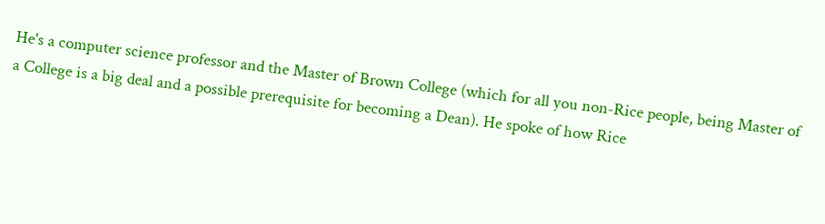He's a computer science professor and the Master of Brown College (which for all you non-Rice people, being Master of a College is a big deal and a possible prerequisite for becoming a Dean). He spoke of how Rice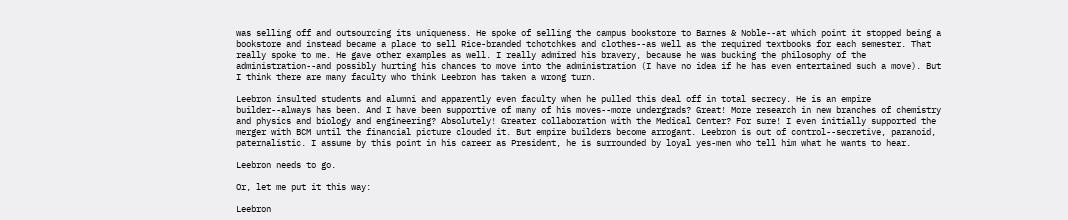was selling off and outsourcing its uniqueness. He spoke of selling the campus bookstore to Barnes & Noble--at which point it stopped being a bookstore and instead became a place to sell Rice-branded tchotchkes and clothes--as well as the required textbooks for each semester. That really spoke to me. He gave other examples as well. I really admired his bravery, because he was bucking the philosophy of the administration--and possibly hurting his chances to move into the administration (I have no idea if he has even entertained such a move). But I think there are many faculty who think Leebron has taken a wrong turn.

Leebron insulted students and alumni and apparently even faculty when he pulled this deal off in total secrecy. He is an empire builder--always has been. And I have been supportive of many of his moves--more undergrads? Great! More research in new branches of chemistry and physics and biology and engineering? Absolutely! Greater collaboration with the Medical Center? For sure! I even initially supported the merger with BCM until the financial picture clouded it. But empire builders become arrogant. Leebron is out of control--secretive, paranoid, paternalistic. I assume by this point in his career as President, he is surrounded by loyal yes-men who tell him what he wants to hear.

Leebron needs to go.

Or, let me put it this way:

Leebron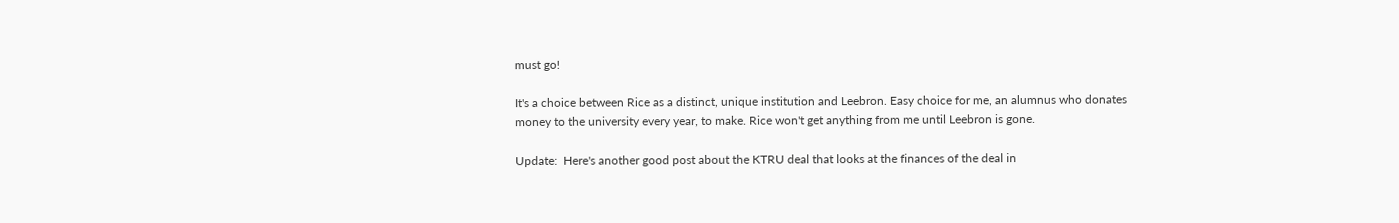must go!

It's a choice between Rice as a distinct, unique institution and Leebron. Easy choice for me, an alumnus who donates money to the university every year, to make. Rice won't get anything from me until Leebron is gone.

Update:  Here's another good post about the KTRU deal that looks at the finances of the deal in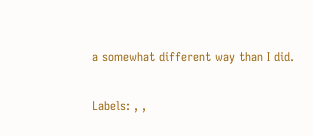a somewhat different way than I did.

Labels: , ,